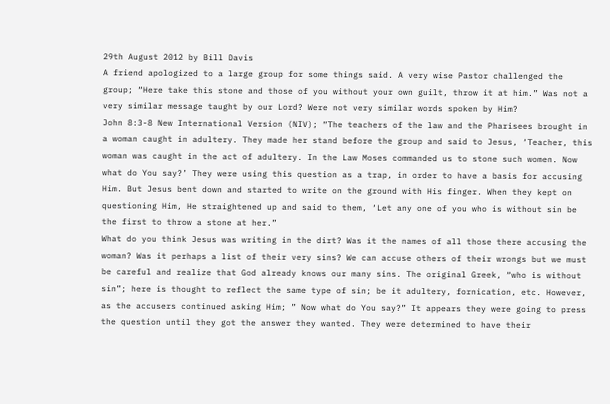29th August 2012 by Bill Davis
A friend apologized to a large group for some things said. A very wise Pastor challenged the group; “Here take this stone and those of you without your own guilt, throw it at him.” Was not a very similar message taught by our Lord? Were not very similar words spoken by Him?
John 8:3-8 New International Version (NIV); “The teachers of the law and the Pharisees brought in a woman caught in adultery. They made her stand before the group and said to Jesus, ‘Teacher, this woman was caught in the act of adultery. In the Law Moses commanded us to stone such women. Now what do You say?’ They were using this question as a trap, in order to have a basis for accusing Him. But Jesus bent down and started to write on the ground with His finger. When they kept on questioning Him, He straightened up and said to them, ‘Let any one of you who is without sin be the first to throw a stone at her.”
What do you think Jesus was writing in the dirt? Was it the names of all those there accusing the woman? Was it perhaps a list of their very sins? We can accuse others of their wrongs but we must be careful and realize that God already knows our many sins. The original Greek, “who is without sin”; here is thought to reflect the same type of sin; be it adultery, fornication, etc. However, as the accusers continued asking Him; ” Now what do You say?” It appears they were going to press the question until they got the answer they wanted. They were determined to have their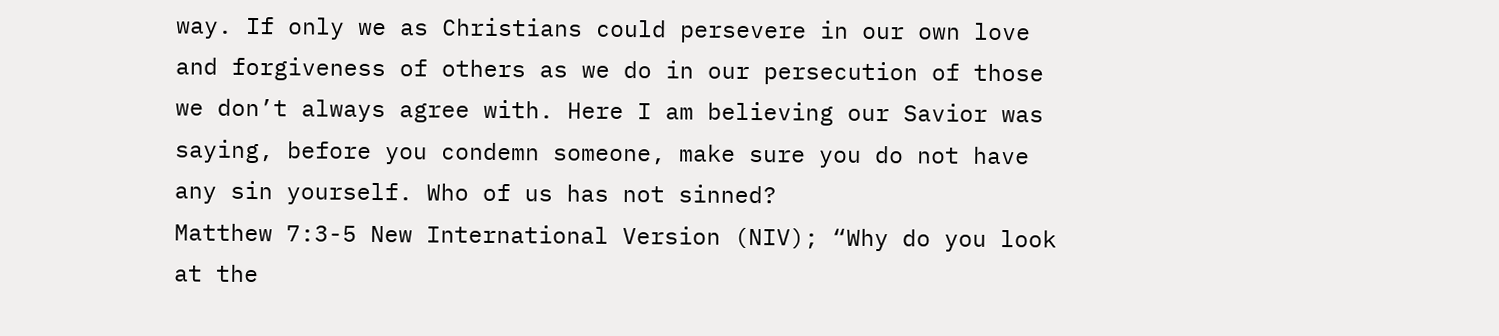way. If only we as Christians could persevere in our own love and forgiveness of others as we do in our persecution of those we don’t always agree with. Here I am believing our Savior was saying, before you condemn someone, make sure you do not have any sin yourself. Who of us has not sinned?
Matthew 7:3-5 New International Version (NIV); “Why do you look at the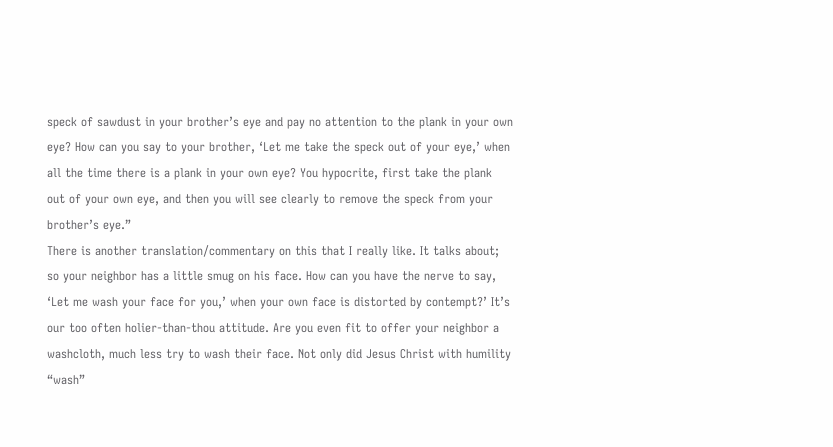speck of sawdust in your brother’s eye and pay no attention to the plank in your own eye? How can you say to your brother, ‘Let me take the speck out of your eye,’ when all the time there is a plank in your own eye? You hypocrite, first take the plank out of your own eye, and then you will see clearly to remove the speck from your brother’s eye.”
There is another translation/commentary on this that I really like. It talks about; so your neighbor has a little smug on his face. How can you have the nerve to say, ‘Let me wash your face for you,’ when your own face is distorted by contempt?’ It’s our too often holier-than-thou attitude. Are you even fit to offer your neighbor a washcloth, much less try to wash their face. Not only did Jesus Christ with humility “wash”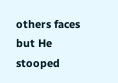others faces but He stooped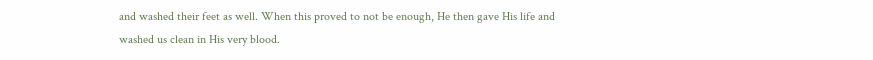and washed their feet as well. When this proved to not be enough, He then gave His life and washed us clean in His very blood.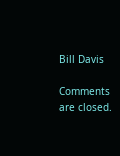Bill Davis

Comments are closed.